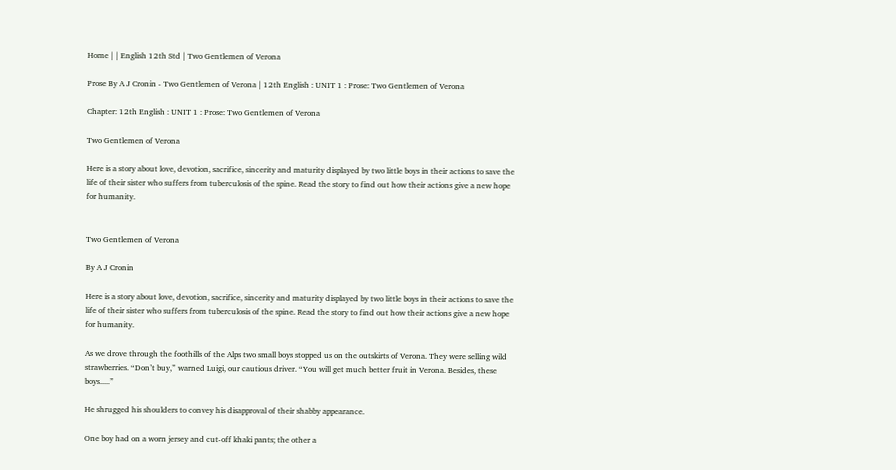Home | | English 12th Std | Two Gentlemen of Verona

Prose By A J Cronin - Two Gentlemen of Verona | 12th English : UNIT 1 : Prose: Two Gentlemen of Verona

Chapter: 12th English : UNIT 1 : Prose: Two Gentlemen of Verona

Two Gentlemen of Verona

Here is a story about love, devotion, sacrifice, sincerity and maturity displayed by two little boys in their actions to save the life of their sister who suffers from tuberculosis of the spine. Read the story to find out how their actions give a new hope for humanity.


Two Gentlemen of Verona

By A J Cronin

Here is a story about love, devotion, sacrifice, sincerity and maturity displayed by two little boys in their actions to save the life of their sister who suffers from tuberculosis of the spine. Read the story to find out how their actions give a new hope for humanity.

As we drove through the foothills of the Alps two small boys stopped us on the outskirts of Verona. They were selling wild strawberries. “Don’t buy,” warned Luigi, our cautious driver. “You will get much better fruit in Verona. Besides, these boys.....”

He shrugged his shoulders to convey his disapproval of their shabby appearance.

One boy had on a worn jersey and cut-off khaki pants; the other a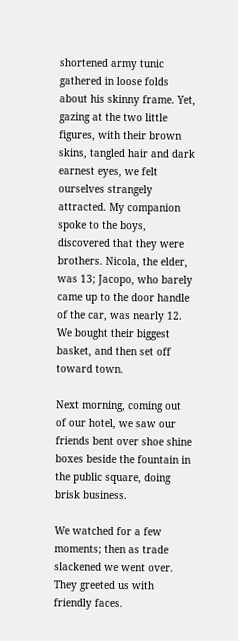shortened army tunic gathered in loose folds about his skinny frame. Yet, gazing at the two little figures, with their brown skins, tangled hair and dark earnest eyes, we felt ourselves strangely attracted. My companion spoke to the boys, discovered that they were brothers. Nicola, the elder, was 13; Jacopo, who barely came up to the door handle of the car, was nearly 12. We bought their biggest basket, and then set off toward town.

Next morning, coming out of our hotel, we saw our friends bent over shoe shine boxes beside the fountain in the public square, doing brisk business.

We watched for a few moments; then as trade slackened we went over. They greeted us with friendly faces.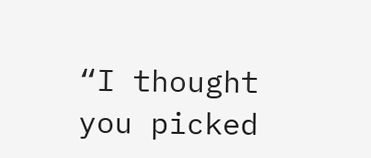“I thought you picked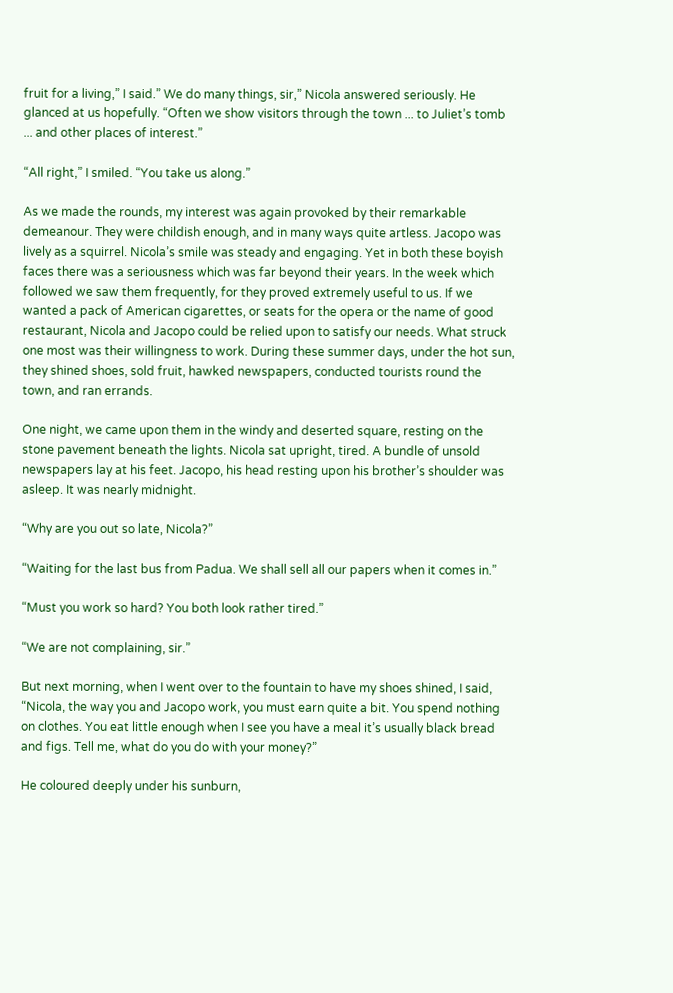fruit for a living,” I said.” We do many things, sir,” Nicola answered seriously. He glanced at us hopefully. “Often we show visitors through the town ... to Juliet’s tomb ... and other places of interest.”

“All right,” I smiled. “You take us along.”

As we made the rounds, my interest was again provoked by their remarkable demeanour. They were childish enough, and in many ways quite artless. Jacopo was lively as a squirrel. Nicola’s smile was steady and engaging. Yet in both these boyish faces there was a seriousness which was far beyond their years. In the week which followed we saw them frequently, for they proved extremely useful to us. If we wanted a pack of American cigarettes, or seats for the opera or the name of good restaurant, Nicola and Jacopo could be relied upon to satisfy our needs. What struck one most was their willingness to work. During these summer days, under the hot sun, they shined shoes, sold fruit, hawked newspapers, conducted tourists round the town, and ran errands.

One night, we came upon them in the windy and deserted square, resting on the stone pavement beneath the lights. Nicola sat upright, tired. A bundle of unsold newspapers lay at his feet. Jacopo, his head resting upon his brother’s shoulder was asleep. It was nearly midnight.

“Why are you out so late, Nicola?”

“Waiting for the last bus from Padua. We shall sell all our papers when it comes in.”

“Must you work so hard? You both look rather tired.”

“We are not complaining, sir.”

But next morning, when I went over to the fountain to have my shoes shined, I said, “Nicola, the way you and Jacopo work, you must earn quite a bit. You spend nothing on clothes. You eat little enough when I see you have a meal it’s usually black bread and figs. Tell me, what do you do with your money?”

He coloured deeply under his sunburn,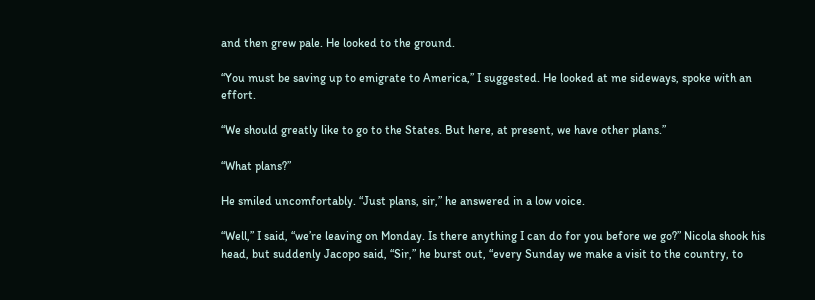and then grew pale. He looked to the ground.

“You must be saving up to emigrate to America,” I suggested. He looked at me sideways, spoke with an effort.

“We should greatly like to go to the States. But here, at present, we have other plans.”

“What plans?”

He smiled uncomfortably. “Just plans, sir,” he answered in a low voice.

“Well,” I said, “we’re leaving on Monday. Is there anything I can do for you before we go?” Nicola shook his head, but suddenly Jacopo said, “Sir,” he burst out, “every Sunday we make a visit to the country, to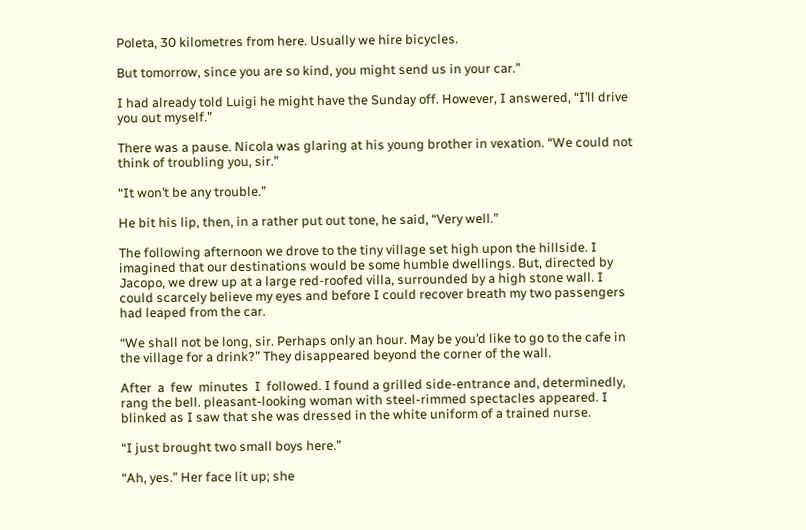Poleta, 30 kilometres from here. Usually we hire bicycles.

But tomorrow, since you are so kind, you might send us in your car.”

I had already told Luigi he might have the Sunday off. However, I answered, “I’ll drive you out myself.”

There was a pause. Nicola was glaring at his young brother in vexation. “We could not think of troubling you, sir.”

“It won’t be any trouble.”

He bit his lip, then, in a rather put out tone, he said, “Very well.”

The following afternoon we drove to the tiny village set high upon the hillside. I imagined that our destinations would be some humble dwellings. But, directed by Jacopo, we drew up at a large red-roofed villa, surrounded by a high stone wall. I could scarcely believe my eyes and before I could recover breath my two passengers had leaped from the car.

“We shall not be long, sir. Perhaps only an hour. May be you’d like to go to the cafe in the village for a drink?” They disappeared beyond the corner of the wall.

After  a  few  minutes  I  followed. I found a grilled side-entrance and, determinedly, rang the bell. pleasant-looking woman with steel-rimmed spectacles appeared. I blinked as I saw that she was dressed in the white uniform of a trained nurse.

“I just brought two small boys here.”

“Ah, yes.” Her face lit up; she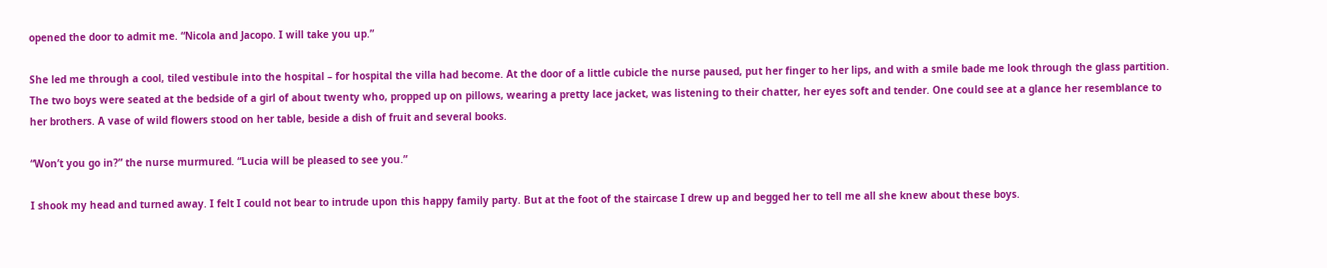opened the door to admit me. “Nicola and Jacopo. I will take you up.”

She led me through a cool, tiled vestibule into the hospital – for hospital the villa had become. At the door of a little cubicle the nurse paused, put her finger to her lips, and with a smile bade me look through the glass partition. The two boys were seated at the bedside of a girl of about twenty who, propped up on pillows, wearing a pretty lace jacket, was listening to their chatter, her eyes soft and tender. One could see at a glance her resemblance to her brothers. A vase of wild flowers stood on her table, beside a dish of fruit and several books.

“Won’t you go in?” the nurse murmured. “Lucia will be pleased to see you.”

I shook my head and turned away. I felt I could not bear to intrude upon this happy family party. But at the foot of the staircase I drew up and begged her to tell me all she knew about these boys.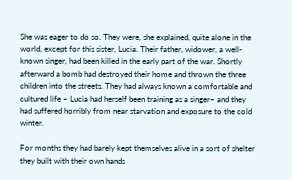She was eager to do so. They were, she explained, quite alone in the world, except for this sister, Lucia. Their father, widower, a well-known singer, had been killed in the early part of the war. Shortly afterward a bomb had destroyed their home and thrown the three children into the streets. They had always known a comfortable and cultured life – Lucia had herself been training as a singer– and they had suffered horribly from near starvation and exposure to the cold winter.

For months they had barely kept themselves alive in a sort of shelter they built with their own hands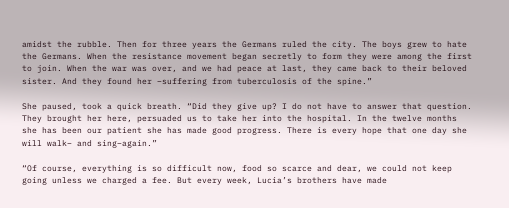amidst the rubble. Then for three years the Germans ruled the city. The boys grew to hate the Germans. When the resistance movement began secretly to form they were among the first to join. When the war was over, and we had peace at last, they came back to their beloved sister. And they found her –suffering from tuberculosis of the spine.”

She paused, took a quick breath. “Did they give up? I do not have to answer that question. They brought her here, persuaded us to take her into the hospital. In the twelve months she has been our patient she has made good progress. There is every hope that one day she will walk– and sing–again.”

“Of course, everything is so difficult now, food so scarce and dear, we could not keep going unless we charged a fee. But every week, Lucia’s brothers have made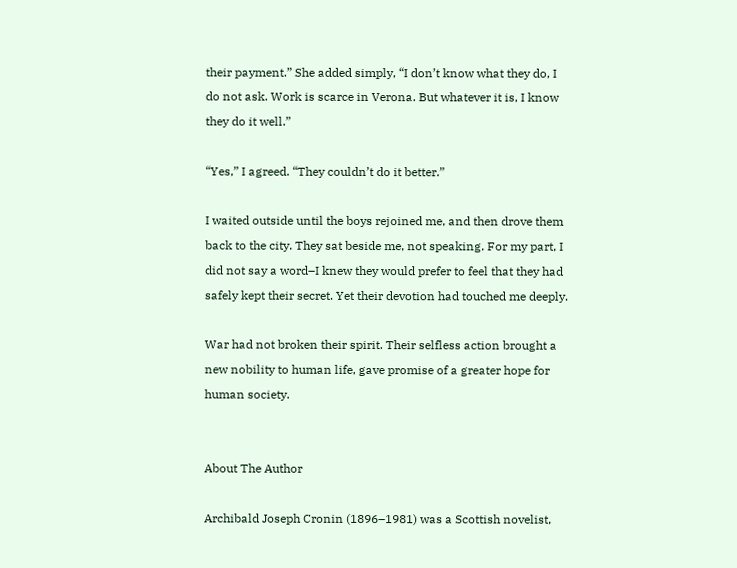their payment.” She added simply, “I don’t know what they do, I do not ask. Work is scarce in Verona. But whatever it is, I know they do it well.”

“Yes,” I agreed. “They couldn’t do it better.”

I waited outside until the boys rejoined me, and then drove them back to the city. They sat beside me, not speaking. For my part, I did not say a word–I knew they would prefer to feel that they had safely kept their secret. Yet their devotion had touched me deeply.

War had not broken their spirit. Their selfless action brought a new nobility to human life, gave promise of a greater hope for human society.


About The Author

Archibald Joseph Cronin (1896–1981) was a Scottish novelist,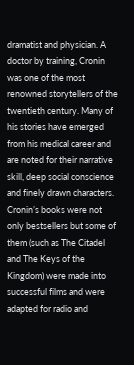dramatist and physician. A doctor by training, Cronin was one of the most renowned storytellers of the twentieth century. Many of his stories have emerged from his medical career and are noted for their narrative skill, deep social conscience and finely drawn characters. Cronin’s books were not only bestsellers but some of them (such as The Citadel and The Keys of the Kingdom) were made into successful films and were adapted for radio and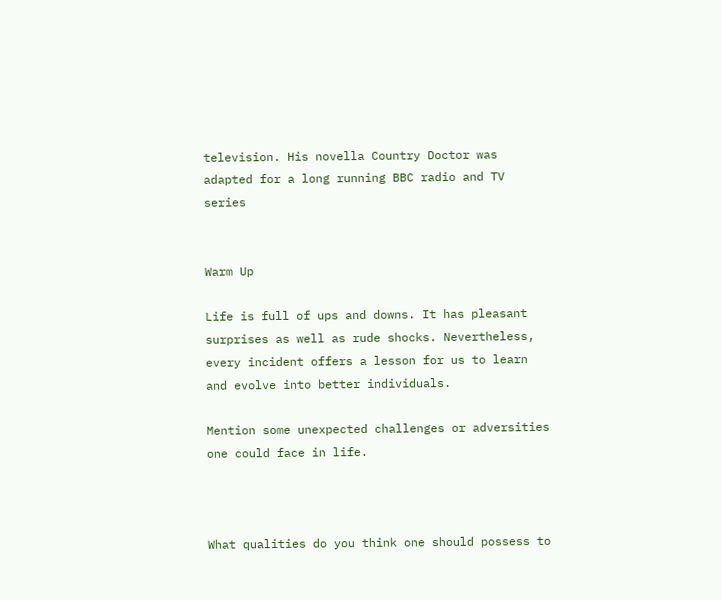television. His novella Country Doctor was adapted for a long running BBC radio and TV series


Warm Up

Life is full of ups and downs. It has pleasant surprises as well as rude shocks. Nevertheless, every incident offers a lesson for us to learn and evolve into better individuals.

Mention some unexpected challenges or adversities one could face in life.



What qualities do you think one should possess to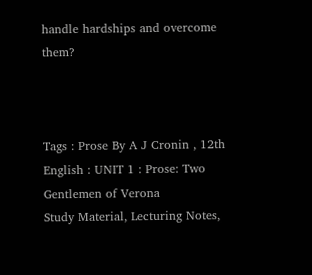handle hardships and overcome them?



Tags : Prose By A J Cronin , 12th English : UNIT 1 : Prose: Two Gentlemen of Verona
Study Material, Lecturing Notes,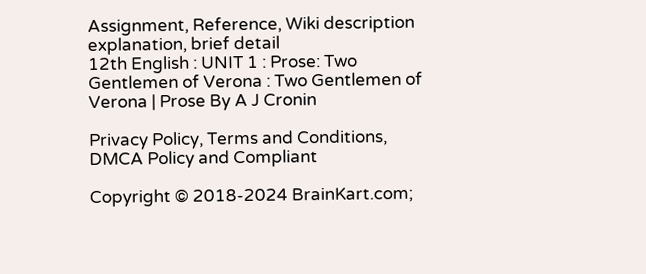Assignment, Reference, Wiki description explanation, brief detail
12th English : UNIT 1 : Prose: Two Gentlemen of Verona : Two Gentlemen of Verona | Prose By A J Cronin

Privacy Policy, Terms and Conditions, DMCA Policy and Compliant

Copyright © 2018-2024 BrainKart.com;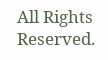All Rights Reserved.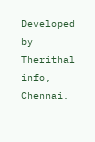Developed by Therithal info, Chennai.